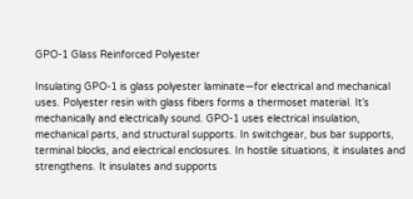GPO-1 Glass Reinforced Polyester

Insulating GPO-1 is glass polyester laminate—for electrical and mechanical uses. Polyester resin with glass fibers forms a thermoset material. It’s mechanically and electrically sound. GPO-1 uses electrical insulation, mechanical parts, and structural supports. In switchgear, bus bar supports, terminal blocks, and electrical enclosures. In hostile situations, it insulates and strengthens. It insulates and supports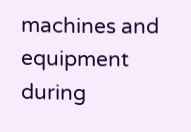machines and equipment during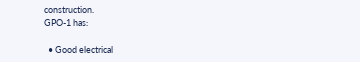construction.
GPO-1 has:

  • Good electrical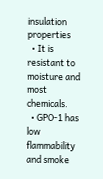insulation properties
  • It is resistant to moisture and most chemicals.
  • GPO-1 has low flammability and smoke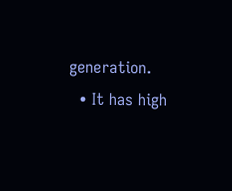generation.
  • It has high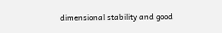dimensional stability and good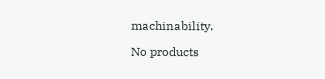machinability.

No products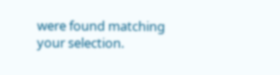were found matching your selection.